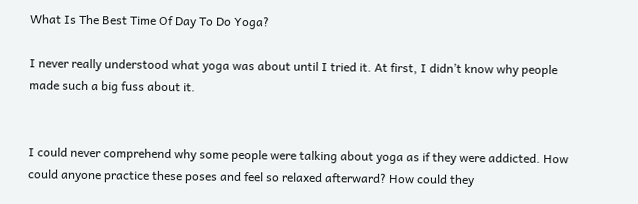What Is The Best Time Of Day To Do Yoga?

I never really understood what yoga was about until I tried it. At first, I didn’t know why people made such a big fuss about it.


I could never comprehend why some people were talking about yoga as if they were addicted. How could anyone practice these poses and feel so relaxed afterward? How could they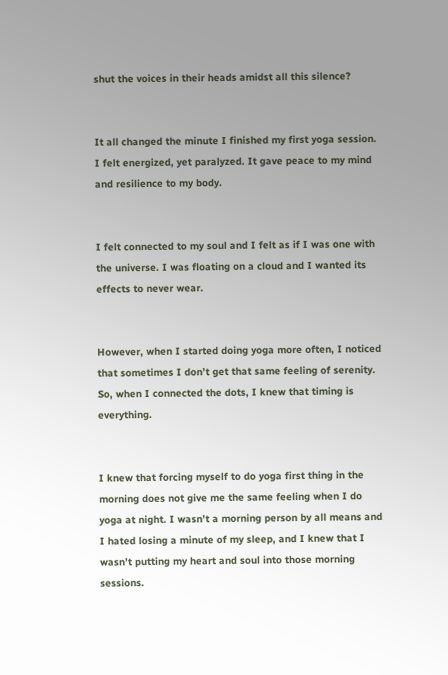shut the voices in their heads amidst all this silence?


It all changed the minute I finished my first yoga session. I felt energized, yet paralyzed. It gave peace to my mind and resilience to my body.


I felt connected to my soul and I felt as if I was one with the universe. I was floating on a cloud and I wanted its effects to never wear.


However, when I started doing yoga more often, I noticed that sometimes I don’t get that same feeling of serenity. So, when I connected the dots, I knew that timing is everything.


I knew that forcing myself to do yoga first thing in the morning does not give me the same feeling when I do yoga at night. I wasn’t a morning person by all means and I hated losing a minute of my sleep, and I knew that I wasn’t putting my heart and soul into those morning sessions.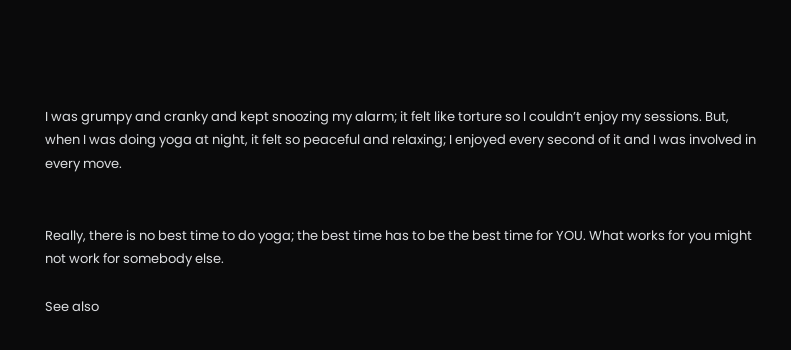I was grumpy and cranky and kept snoozing my alarm; it felt like torture so I couldn’t enjoy my sessions. But, when I was doing yoga at night, it felt so peaceful and relaxing; I enjoyed every second of it and I was involved in every move.


Really, there is no best time to do yoga; the best time has to be the best time for YOU. What works for you might not work for somebody else.

See also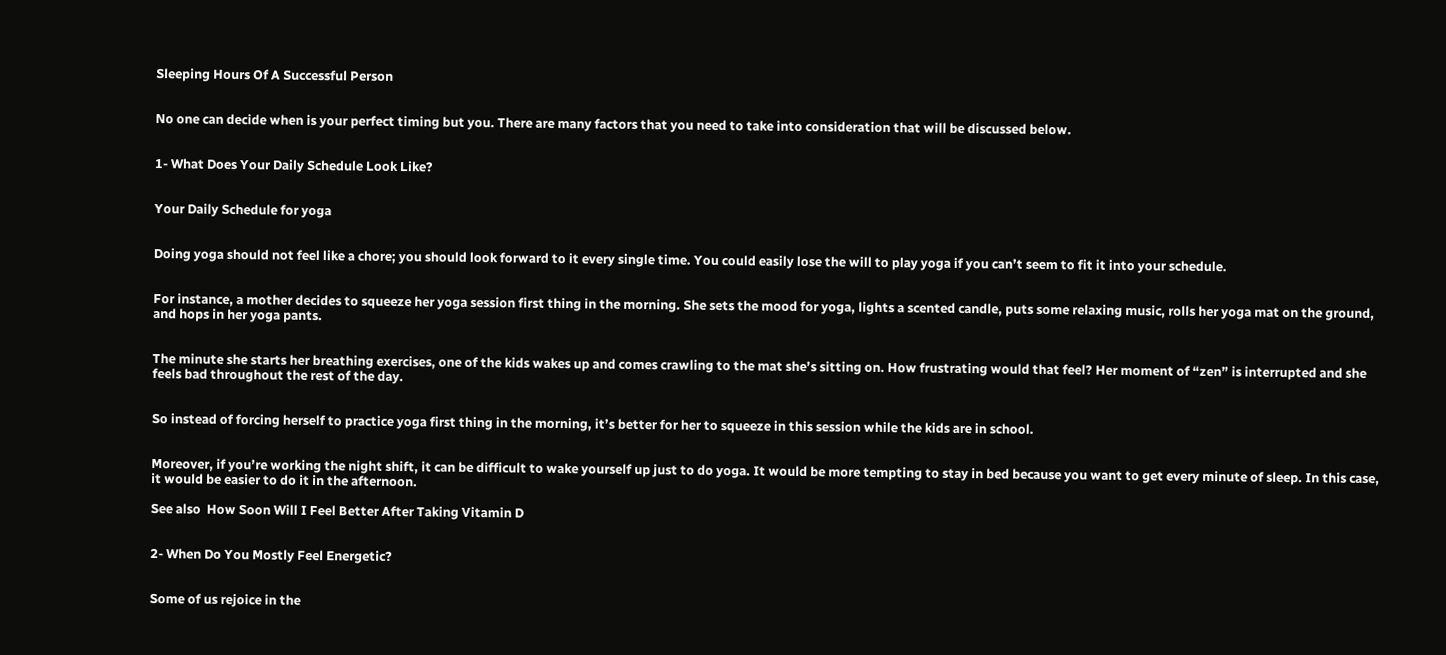Sleeping Hours Of A Successful Person


No one can decide when is your perfect timing but you. There are many factors that you need to take into consideration that will be discussed below.


1- What Does Your Daily Schedule Look Like?


Your Daily Schedule for yoga


Doing yoga should not feel like a chore; you should look forward to it every single time. You could easily lose the will to play yoga if you can’t seem to fit it into your schedule.


For instance, a mother decides to squeeze her yoga session first thing in the morning. She sets the mood for yoga, lights a scented candle, puts some relaxing music, rolls her yoga mat on the ground, and hops in her yoga pants.


The minute she starts her breathing exercises, one of the kids wakes up and comes crawling to the mat she’s sitting on. How frustrating would that feel? Her moment of “zen” is interrupted and she feels bad throughout the rest of the day.


So instead of forcing herself to practice yoga first thing in the morning, it’s better for her to squeeze in this session while the kids are in school.


Moreover, if you’re working the night shift, it can be difficult to wake yourself up just to do yoga. It would be more tempting to stay in bed because you want to get every minute of sleep. In this case, it would be easier to do it in the afternoon.

See also  How Soon Will I Feel Better After Taking Vitamin D


2- When Do You Mostly Feel Energetic?


Some of us rejoice in the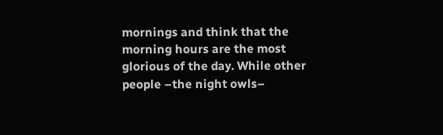mornings and think that the morning hours are the most glorious of the day. While other people –the night owls–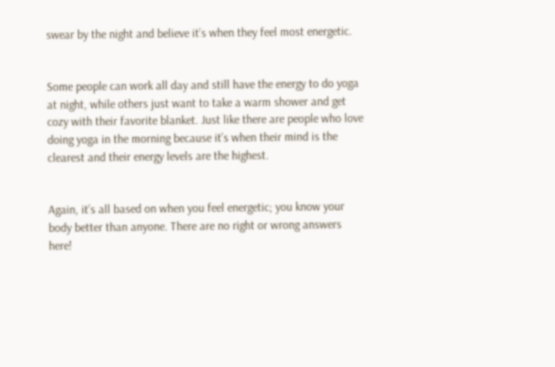swear by the night and believe it’s when they feel most energetic.


Some people can work all day and still have the energy to do yoga at night, while others just want to take a warm shower and get cozy with their favorite blanket. Just like there are people who love doing yoga in the morning because it’s when their mind is the clearest and their energy levels are the highest.


Again, it’s all based on when you feel energetic; you know your body better than anyone. There are no right or wrong answers here!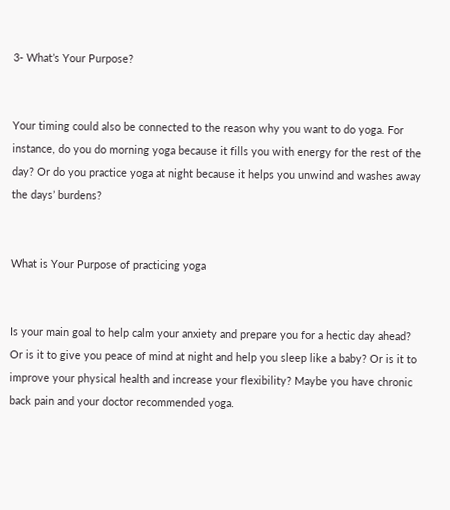3- What’s Your Purpose?


Your timing could also be connected to the reason why you want to do yoga. For instance, do you do morning yoga because it fills you with energy for the rest of the day? Or do you practice yoga at night because it helps you unwind and washes away the days’ burdens?


What is Your Purpose of practicing yoga


Is your main goal to help calm your anxiety and prepare you for a hectic day ahead? Or is it to give you peace of mind at night and help you sleep like a baby? Or is it to improve your physical health and increase your flexibility? Maybe you have chronic back pain and your doctor recommended yoga.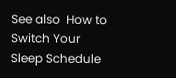See also  How to Switch Your Sleep Schedule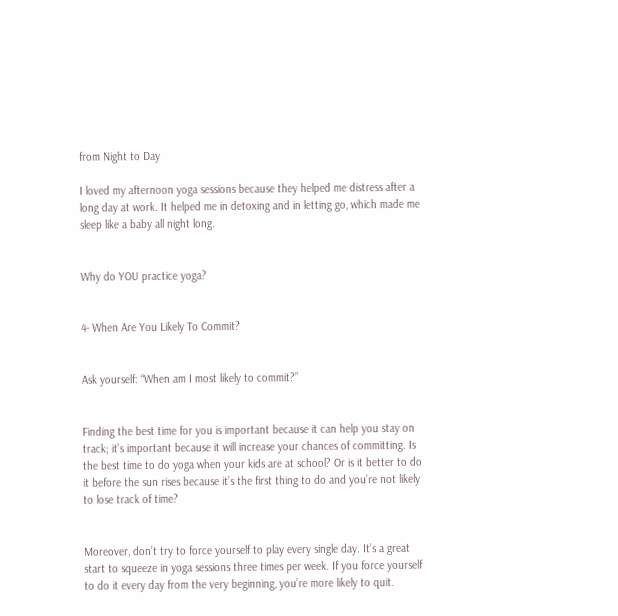from Night to Day

I loved my afternoon yoga sessions because they helped me distress after a long day at work. It helped me in detoxing and in letting go, which made me sleep like a baby all night long.


Why do YOU practice yoga?


4- When Are You Likely To Commit?


Ask yourself: “When am I most likely to commit?”


Finding the best time for you is important because it can help you stay on track; it’s important because it will increase your chances of committing. Is the best time to do yoga when your kids are at school? Or is it better to do it before the sun rises because it’s the first thing to do and you’re not likely to lose track of time?


Moreover, don’t try to force yourself to play every single day. It’s a great start to squeeze in yoga sessions three times per week. If you force yourself to do it every day from the very beginning, you’re more likely to quit.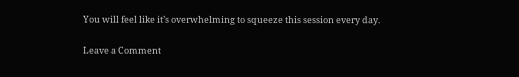You will feel like it’s overwhelming to squeeze this session every day.

Leave a Comment